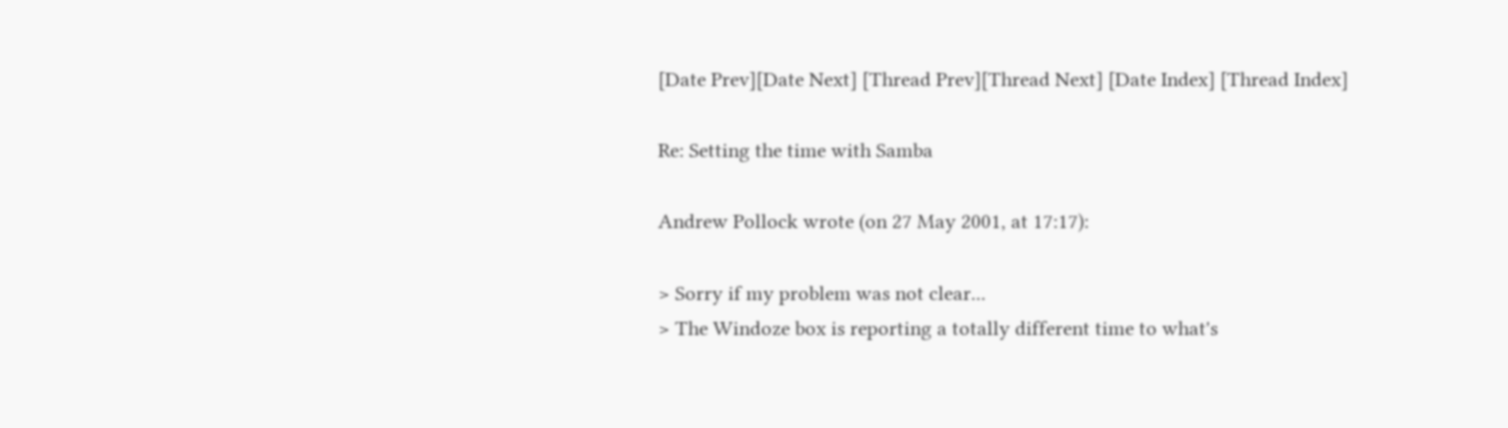[Date Prev][Date Next] [Thread Prev][Thread Next] [Date Index] [Thread Index]

Re: Setting the time with Samba

Andrew Pollock wrote (on 27 May 2001, at 17:17):

> Sorry if my problem was not clear...
> The Windoze box is reporting a totally different time to what's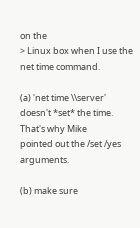on the
> Linux box when I use the net time command.

(a) 'net time \\server' doesn't *set* the time. That's why Mike
pointed out the /set /yes arguments.

(b) make sure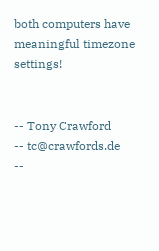both computers have meaningful timezone settings!


-- Tony Crawford
-- tc@crawfords.de
--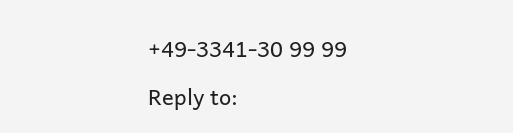+49-3341-30 99 99

Reply to: